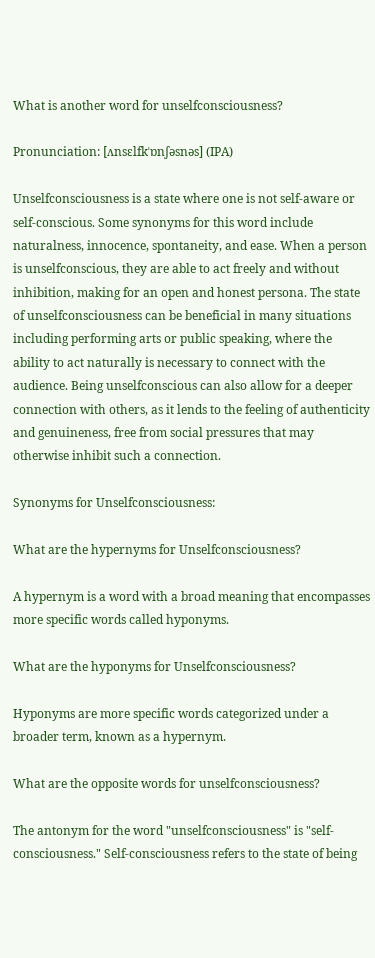What is another word for unselfconsciousness?

Pronunciation: [ʌnsɛlfkˈɒnʃəsnəs] (IPA)

Unselfconsciousness is a state where one is not self-aware or self-conscious. Some synonyms for this word include naturalness, innocence, spontaneity, and ease. When a person is unselfconscious, they are able to act freely and without inhibition, making for an open and honest persona. The state of unselfconsciousness can be beneficial in many situations including performing arts or public speaking, where the ability to act naturally is necessary to connect with the audience. Being unselfconscious can also allow for a deeper connection with others, as it lends to the feeling of authenticity and genuineness, free from social pressures that may otherwise inhibit such a connection.

Synonyms for Unselfconsciousness:

What are the hypernyms for Unselfconsciousness?

A hypernym is a word with a broad meaning that encompasses more specific words called hyponyms.

What are the hyponyms for Unselfconsciousness?

Hyponyms are more specific words categorized under a broader term, known as a hypernym.

What are the opposite words for unselfconsciousness?

The antonym for the word "unselfconsciousness" is "self-consciousness." Self-consciousness refers to the state of being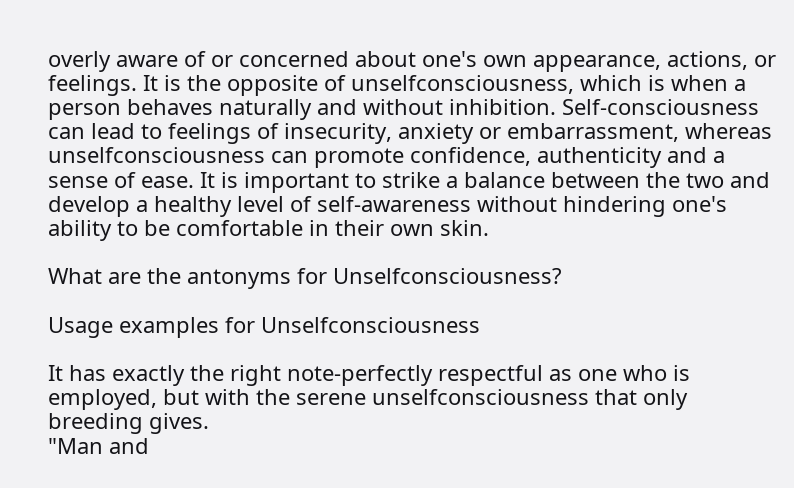overly aware of or concerned about one's own appearance, actions, or feelings. It is the opposite of unselfconsciousness, which is when a person behaves naturally and without inhibition. Self-consciousness can lead to feelings of insecurity, anxiety or embarrassment, whereas unselfconsciousness can promote confidence, authenticity and a sense of ease. It is important to strike a balance between the two and develop a healthy level of self-awareness without hindering one's ability to be comfortable in their own skin.

What are the antonyms for Unselfconsciousness?

Usage examples for Unselfconsciousness

It has exactly the right note-perfectly respectful as one who is employed, but with the serene unselfconsciousness that only breeding gives.
"Man and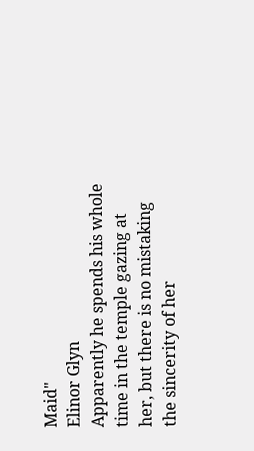Maid"
Elinor Glyn
Apparently he spends his whole time in the temple gazing at her, but there is no mistaking the sincerity of her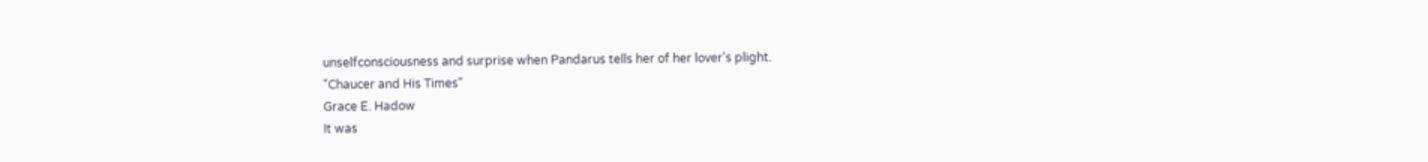unselfconsciousness and surprise when Pandarus tells her of her lover's plight.
"Chaucer and His Times"
Grace E. Hadow
It was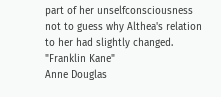part of her unselfconsciousness not to guess why Althea's relation to her had slightly changed.
"Franklin Kane"
Anne Douglas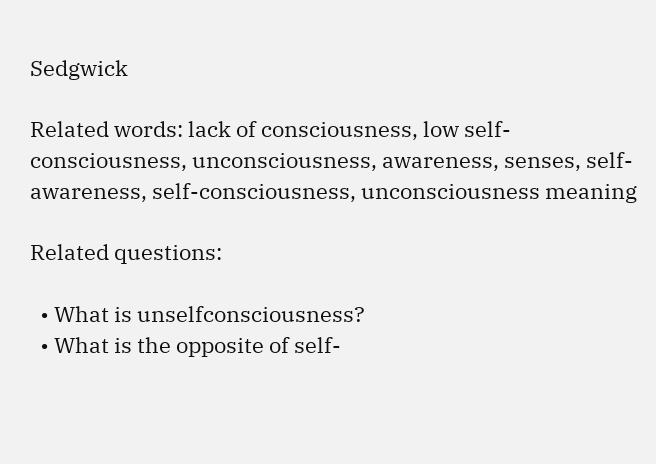Sedgwick

Related words: lack of consciousness, low self-consciousness, unconsciousness, awareness, senses, self-awareness, self-consciousness, unconsciousness meaning

Related questions:

  • What is unselfconsciousness?
  • What is the opposite of self-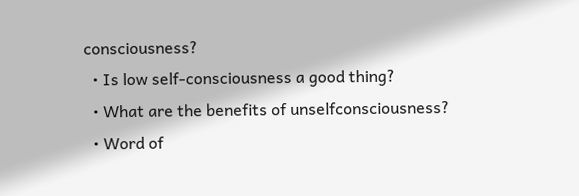consciousness?
  • Is low self-consciousness a good thing?
  • What are the benefits of unselfconsciousness?
  • Word of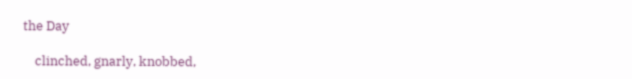the Day

    clinched, gnarly, knobbed,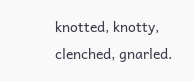knotted, knotty, clenched, gnarled.